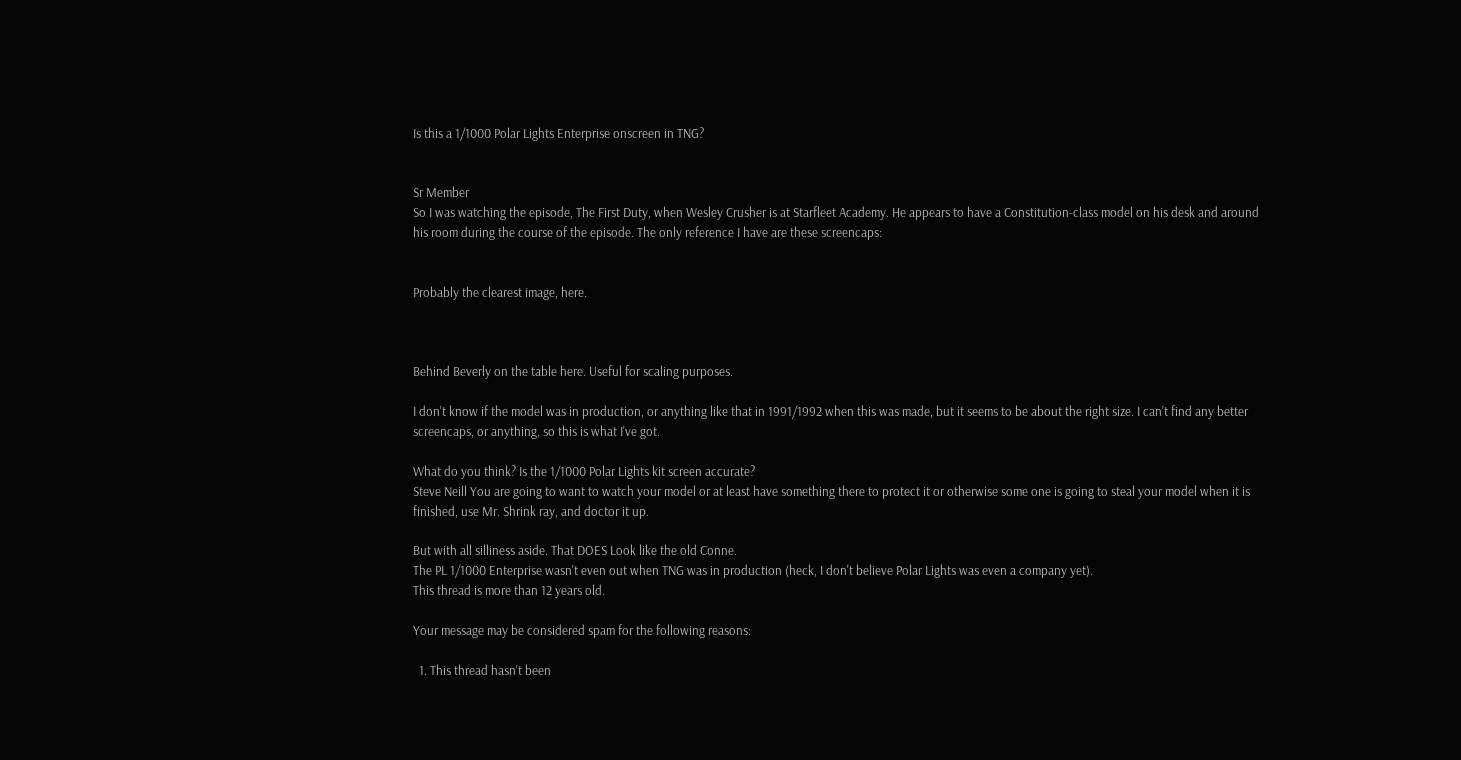Is this a 1/1000 Polar Lights Enterprise onscreen in TNG?


Sr Member
So I was watching the episode, The First Duty, when Wesley Crusher is at Starfleet Academy. He appears to have a Constitution-class model on his desk and around his room during the course of the episode. The only reference I have are these screencaps:


Probably the clearest image, here.



Behind Beverly on the table here. Useful for scaling purposes.

I don't know if the model was in production, or anything like that in 1991/1992 when this was made, but it seems to be about the right size. I can't find any better screencaps, or anything, so this is what I've got.

What do you think? Is the 1/1000 Polar Lights kit screen accurate?
Steve Neill You are going to want to watch your model or at least have something there to protect it or otherwise some one is going to steal your model when it is finished, use Mr. Shrink ray, and doctor it up.

But with all silliness aside. That DOES Look like the old Conne.
The PL 1/1000 Enterprise wasn't even out when TNG was in production (heck, I don't believe Polar Lights was even a company yet).
This thread is more than 12 years old.

Your message may be considered spam for the following reasons:

  1. This thread hasn't been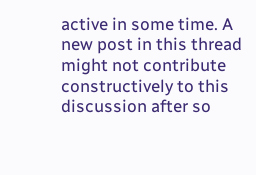active in some time. A new post in this thread might not contribute constructively to this discussion after so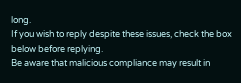long.
If you wish to reply despite these issues, check the box below before replying.
Be aware that malicious compliance may result in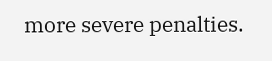more severe penalties.